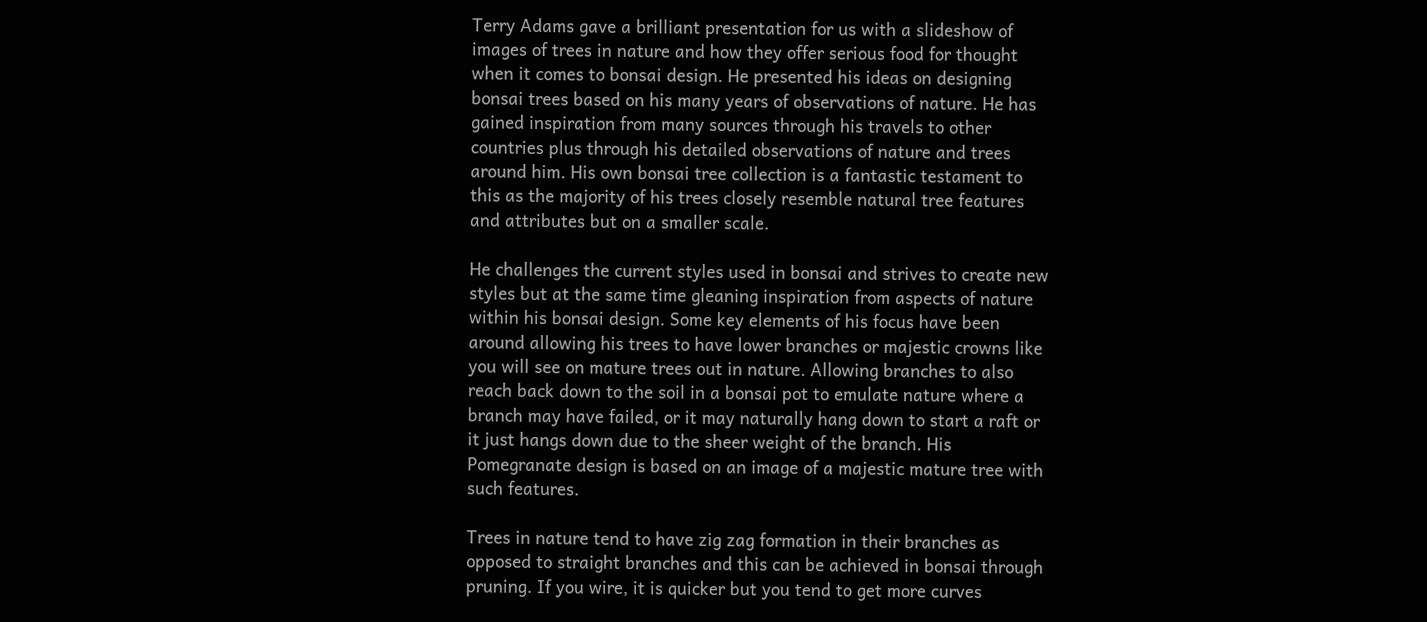Terry Adams gave a brilliant presentation for us with a slideshow of images of trees in nature and how they offer serious food for thought when it comes to bonsai design. He presented his ideas on designing bonsai trees based on his many years of observations of nature. He has gained inspiration from many sources through his travels to other countries plus through his detailed observations of nature and trees around him. His own bonsai tree collection is a fantastic testament to this as the majority of his trees closely resemble natural tree features and attributes but on a smaller scale.

He challenges the current styles used in bonsai and strives to create new styles but at the same time gleaning inspiration from aspects of nature within his bonsai design. Some key elements of his focus have been around allowing his trees to have lower branches or majestic crowns like you will see on mature trees out in nature. Allowing branches to also reach back down to the soil in a bonsai pot to emulate nature where a branch may have failed, or it may naturally hang down to start a raft or it just hangs down due to the sheer weight of the branch. His Pomegranate design is based on an image of a majestic mature tree with such features.

Trees in nature tend to have zig zag formation in their branches as opposed to straight branches and this can be achieved in bonsai through pruning. If you wire, it is quicker but you tend to get more curves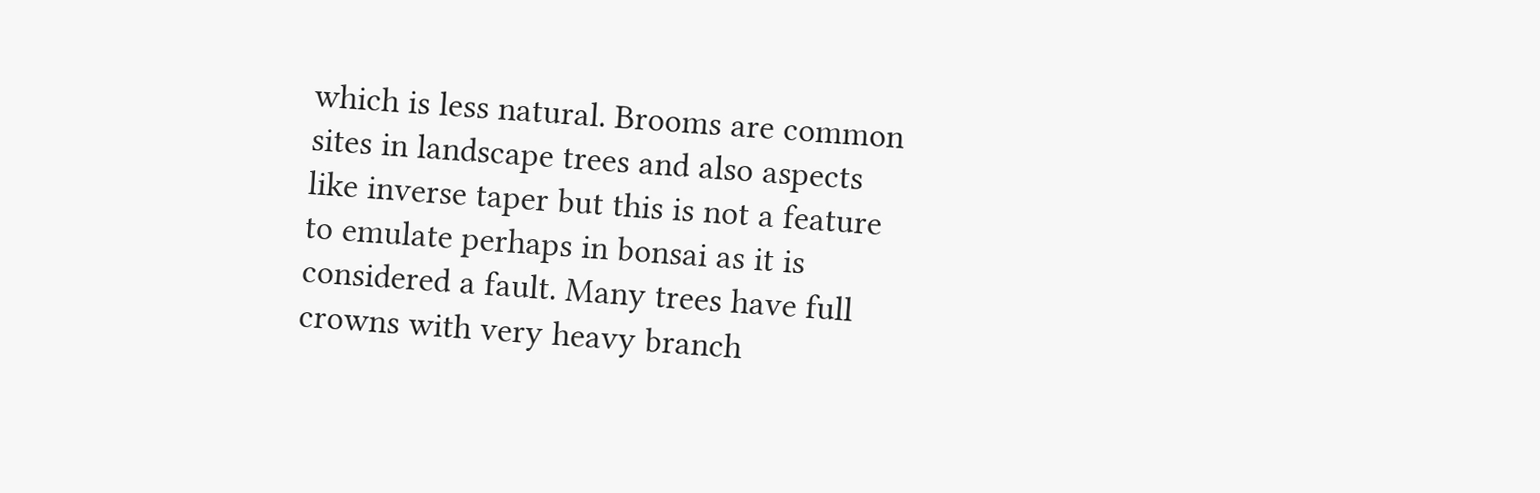which is less natural. Brooms are common sites in landscape trees and also aspects like inverse taper but this is not a feature to emulate perhaps in bonsai as it is considered a fault. Many trees have full crowns with very heavy branch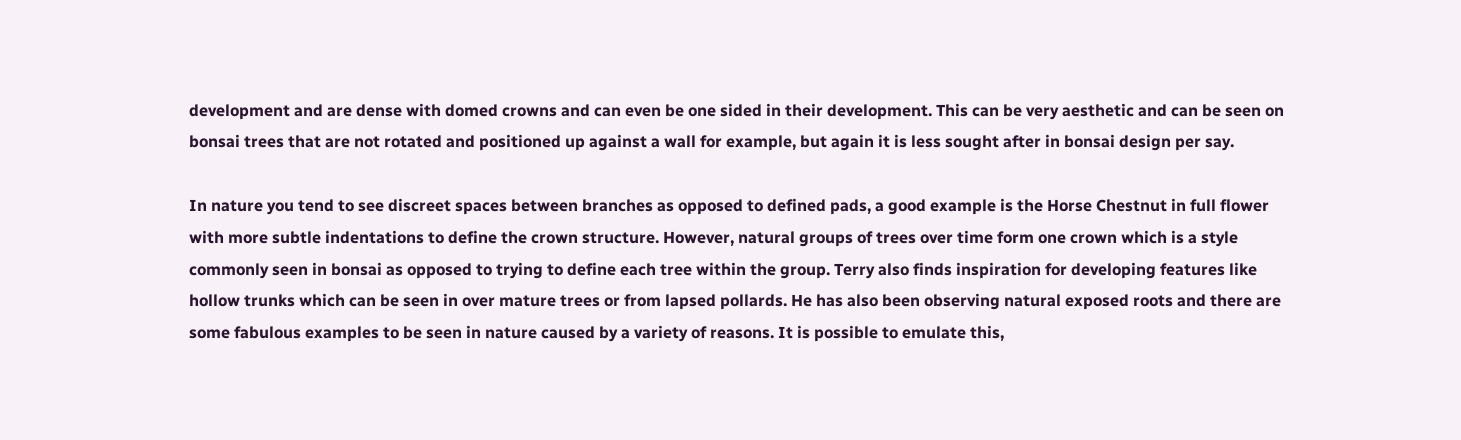development and are dense with domed crowns and can even be one sided in their development. This can be very aesthetic and can be seen on bonsai trees that are not rotated and positioned up against a wall for example, but again it is less sought after in bonsai design per say.

In nature you tend to see discreet spaces between branches as opposed to defined pads, a good example is the Horse Chestnut in full flower with more subtle indentations to define the crown structure. However, natural groups of trees over time form one crown which is a style commonly seen in bonsai as opposed to trying to define each tree within the group. Terry also finds inspiration for developing features like hollow trunks which can be seen in over mature trees or from lapsed pollards. He has also been observing natural exposed roots and there are some fabulous examples to be seen in nature caused by a variety of reasons. It is possible to emulate this,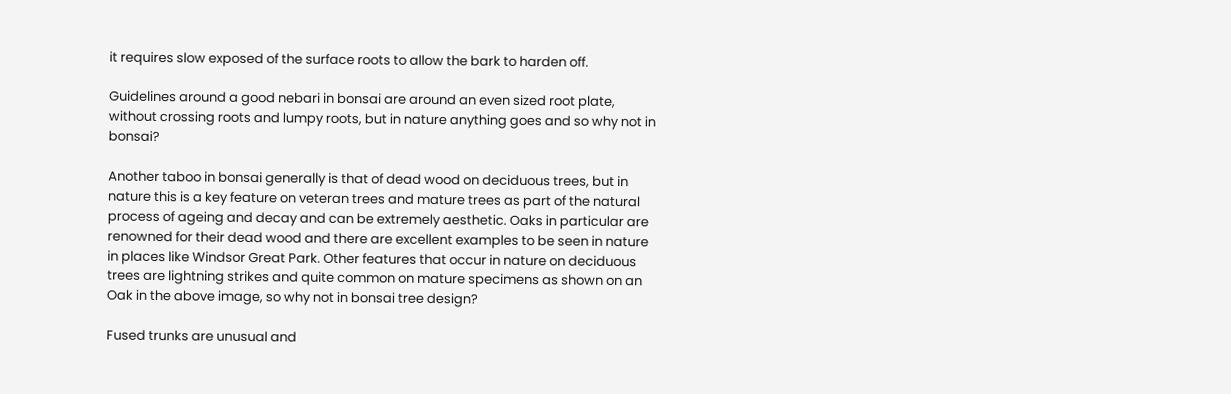it requires slow exposed of the surface roots to allow the bark to harden off.

Guidelines around a good nebari in bonsai are around an even sized root plate, without crossing roots and lumpy roots, but in nature anything goes and so why not in bonsai?

Another taboo in bonsai generally is that of dead wood on deciduous trees, but in nature this is a key feature on veteran trees and mature trees as part of the natural process of ageing and decay and can be extremely aesthetic. Oaks in particular are renowned for their dead wood and there are excellent examples to be seen in nature in places like Windsor Great Park. Other features that occur in nature on deciduous trees are lightning strikes and quite common on mature specimens as shown on an Oak in the above image, so why not in bonsai tree design?

Fused trunks are unusual and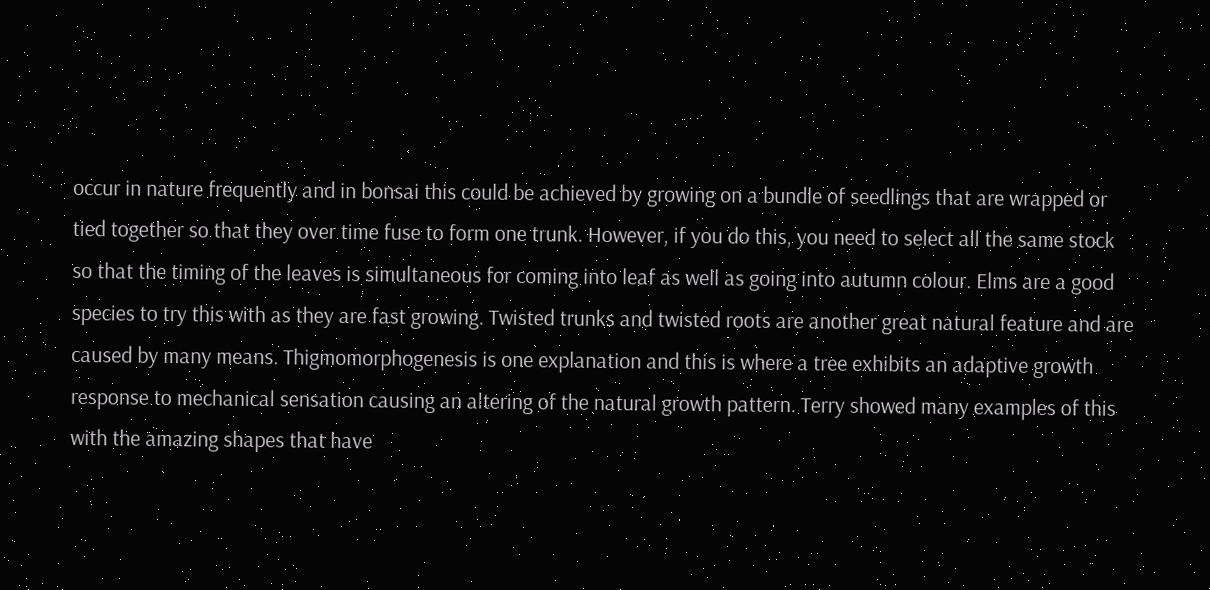occur in nature frequently and in bonsai this could be achieved by growing on a bundle of seedlings that are wrapped or tied together so that they over time fuse to form one trunk. However, if you do this, you need to select all the same stock so that the timing of the leaves is simultaneous for coming into leaf as well as going into autumn colour. Elms are a good species to try this with as they are fast growing. Twisted trunks and twisted roots are another great natural feature and are caused by many means. Thigmomorphogenesis is one explanation and this is where a tree exhibits an adaptive growth response to mechanical sensation causing an altering of the natural growth pattern. Terry showed many examples of this with the amazing shapes that have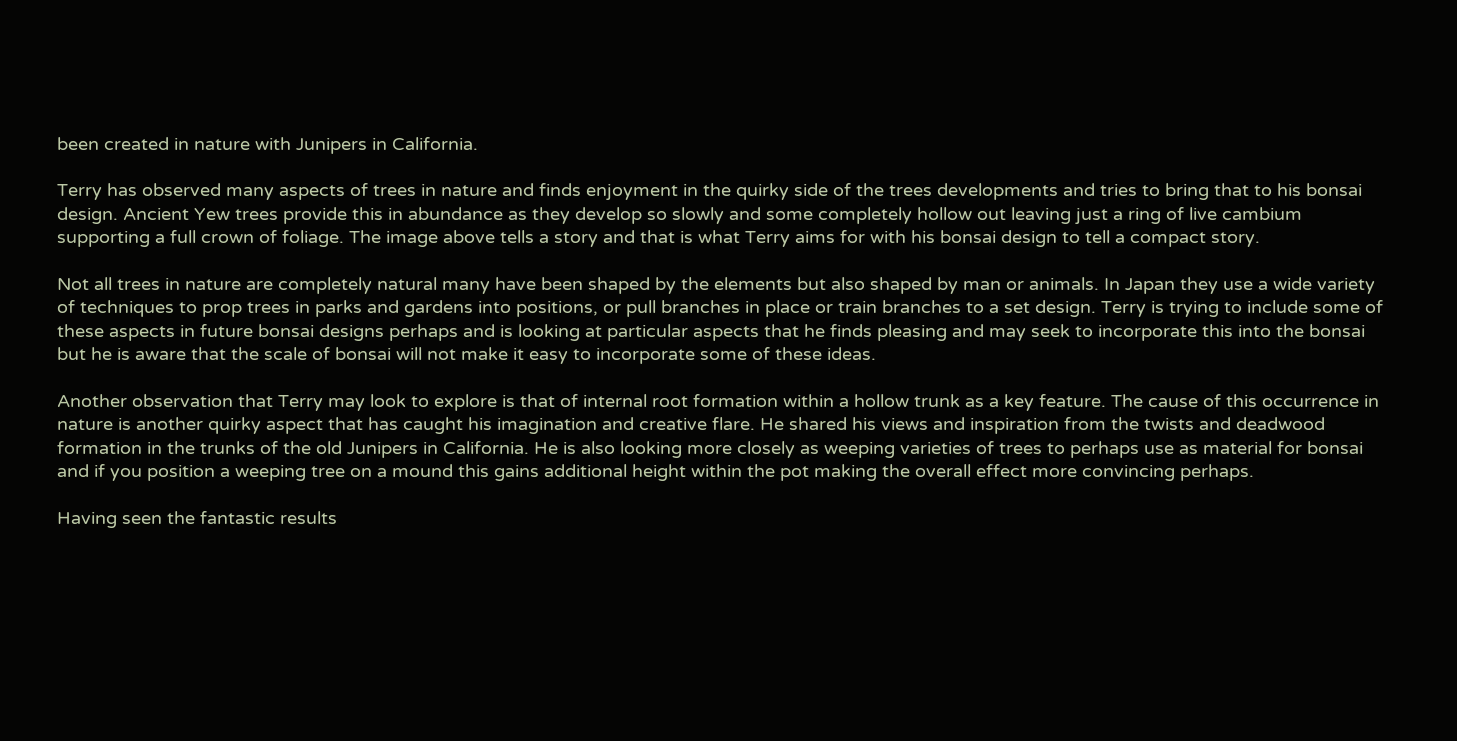been created in nature with Junipers in California.

Terry has observed many aspects of trees in nature and finds enjoyment in the quirky side of the trees developments and tries to bring that to his bonsai design. Ancient Yew trees provide this in abundance as they develop so slowly and some completely hollow out leaving just a ring of live cambium supporting a full crown of foliage. The image above tells a story and that is what Terry aims for with his bonsai design to tell a compact story.

Not all trees in nature are completely natural many have been shaped by the elements but also shaped by man or animals. In Japan they use a wide variety of techniques to prop trees in parks and gardens into positions, or pull branches in place or train branches to a set design. Terry is trying to include some of these aspects in future bonsai designs perhaps and is looking at particular aspects that he finds pleasing and may seek to incorporate this into the bonsai but he is aware that the scale of bonsai will not make it easy to incorporate some of these ideas.

Another observation that Terry may look to explore is that of internal root formation within a hollow trunk as a key feature. The cause of this occurrence in nature is another quirky aspect that has caught his imagination and creative flare. He shared his views and inspiration from the twists and deadwood formation in the trunks of the old Junipers in California. He is also looking more closely as weeping varieties of trees to perhaps use as material for bonsai and if you position a weeping tree on a mound this gains additional height within the pot making the overall effect more convincing perhaps.

Having seen the fantastic results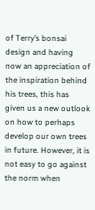of Terry’s bonsai design and having now an appreciation of the inspiration behind his trees, this has given us a new outlook on how to perhaps develop our own trees in future. However, it is not easy to go against the norm when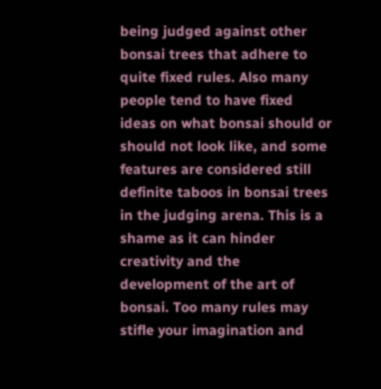being judged against other bonsai trees that adhere to quite fixed rules. Also many people tend to have fixed ideas on what bonsai should or should not look like, and some features are considered still definite taboos in bonsai trees in the judging arena. This is a shame as it can hinder creativity and the development of the art of bonsai. Too many rules may stifle your imagination and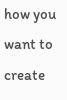how you want to create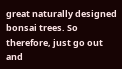great naturally designed bonsai trees. So therefore, just go out and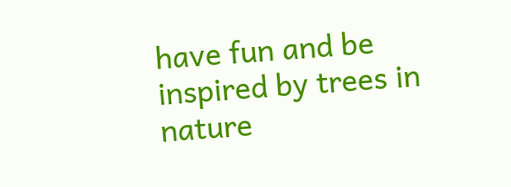have fun and be inspired by trees in nature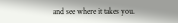and see where it takes you.